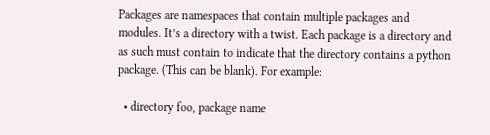Packages are namespaces that contain multiple packages and modules. It’s a directory with a twist. Each package is a directory and as such must contain to indicate that the directory contains a python package. (This can be blank). For example:

  • directory foo, package name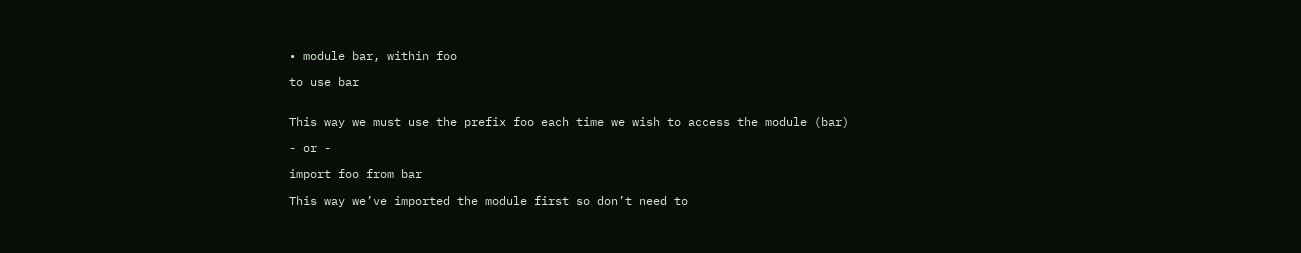• module bar, within foo

to use bar


This way we must use the prefix foo each time we wish to access the module (bar)

- or -

import foo from bar

This way we’ve imported the module first so don’t need to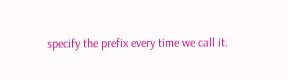specify the prefix every time we call it.